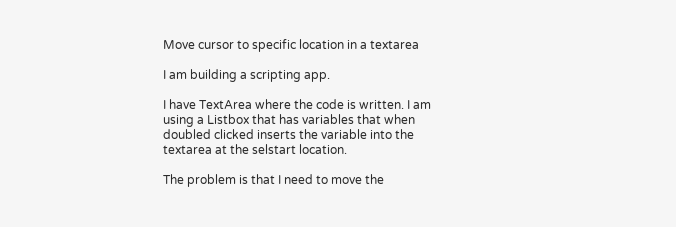Move cursor to specific location in a textarea

I am building a scripting app.

I have TextArea where the code is written. I am using a Listbox that has variables that when doubled clicked inserts the variable into the textarea at the selstart location.

The problem is that I need to move the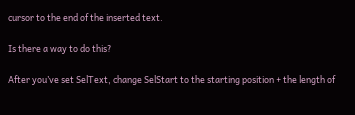cursor to the end of the inserted text.

Is there a way to do this?

After you’ve set SelText, change SelStart to the starting position + the length of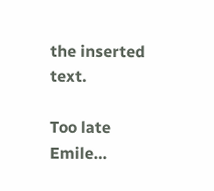the inserted text.

Too late Emile…